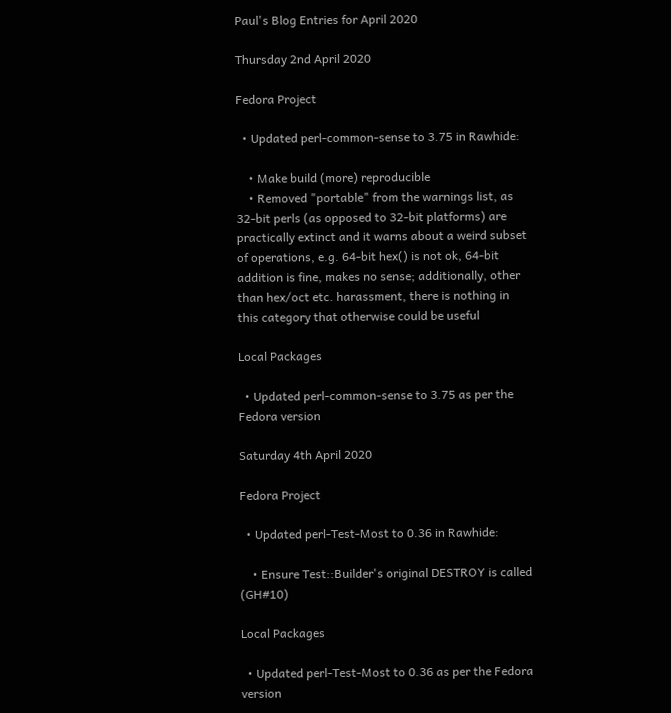Paul's Blog Entries for April 2020

Thursday 2nd April 2020

Fedora Project

  • Updated perl-common-sense to 3.75 in Rawhide:

    • Make build (more) reproducible
    • Removed "portable" from the warnings list, as 32-bit perls (as opposed to 32-bit platforms) are practically extinct and it warns about a weird subset of operations, e.g. 64-bit hex() is not ok, 64-bit addition is fine, makes no sense; additionally, other than hex/oct etc. harassment, there is nothing in this category that otherwise could be useful

Local Packages

  • Updated perl-common-sense to 3.75 as per the Fedora version

Saturday 4th April 2020

Fedora Project

  • Updated perl-Test-Most to 0.36 in Rawhide:

    • Ensure Test::Builder's original DESTROY is called (GH#10)

Local Packages

  • Updated perl-Test-Most to 0.36 as per the Fedora version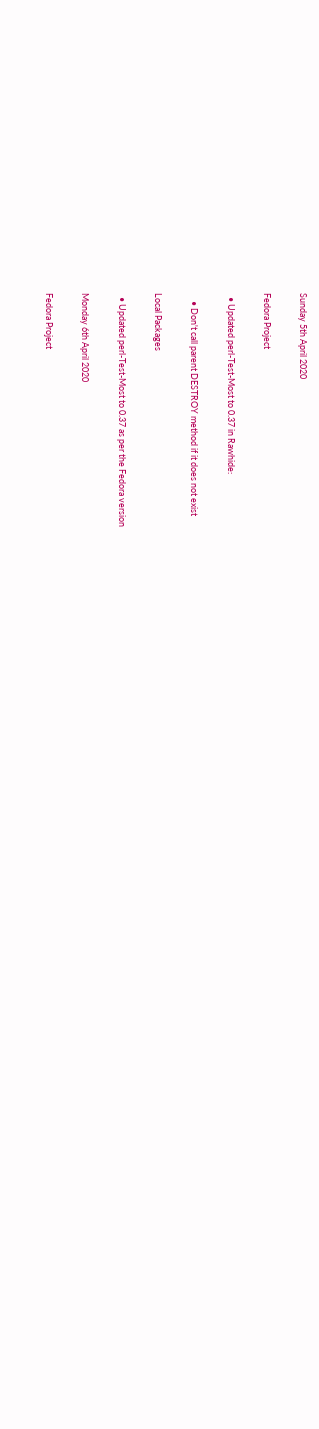Sunday 5th April 2020

Fedora Project

  • Updated perl-Test-Most to 0.37 in Rawhide:

    • Don't call parent DESTROY method if it does not exist

Local Packages

  • Updated perl-Test-Most to 0.37 as per the Fedora version

Monday 6th April 2020

Fedora Project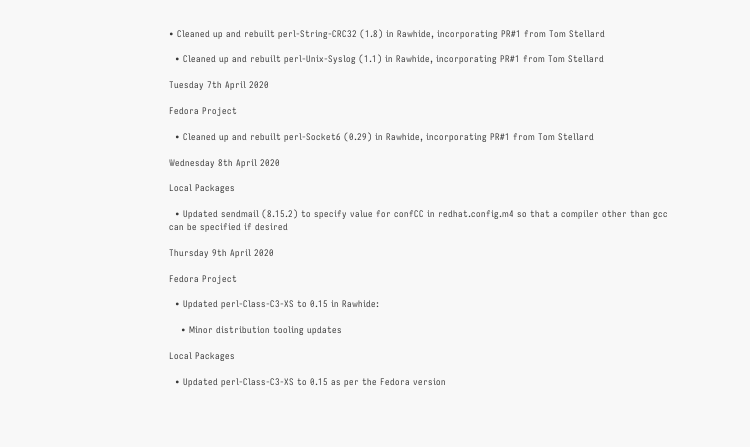• Cleaned up and rebuilt perl-String-CRC32 (1.8) in Rawhide, incorporating PR#1 from Tom Stellard

  • Cleaned up and rebuilt perl-Unix-Syslog (1.1) in Rawhide, incorporating PR#1 from Tom Stellard

Tuesday 7th April 2020

Fedora Project

  • Cleaned up and rebuilt perl-Socket6 (0.29) in Rawhide, incorporating PR#1 from Tom Stellard

Wednesday 8th April 2020

Local Packages

  • Updated sendmail (8.15.2) to specify value for confCC in redhat.config.m4 so that a compiler other than gcc can be specified if desired

Thursday 9th April 2020

Fedora Project

  • Updated perl-Class-C3-XS to 0.15 in Rawhide:

    • Minor distribution tooling updates

Local Packages

  • Updated perl-Class-C3-XS to 0.15 as per the Fedora version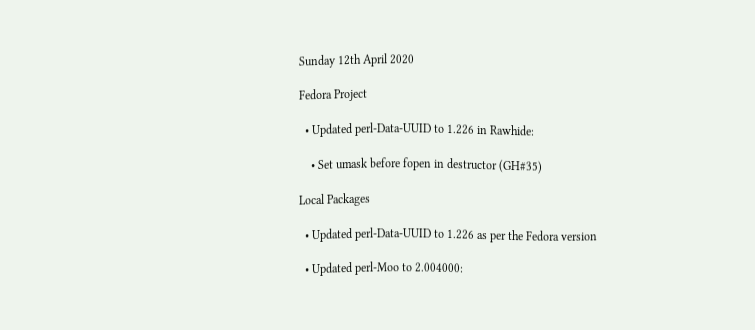Sunday 12th April 2020

Fedora Project

  • Updated perl-Data-UUID to 1.226 in Rawhide:

    • Set umask before fopen in destructor (GH#35)

Local Packages

  • Updated perl-Data-UUID to 1.226 as per the Fedora version

  • Updated perl-Moo to 2.004000: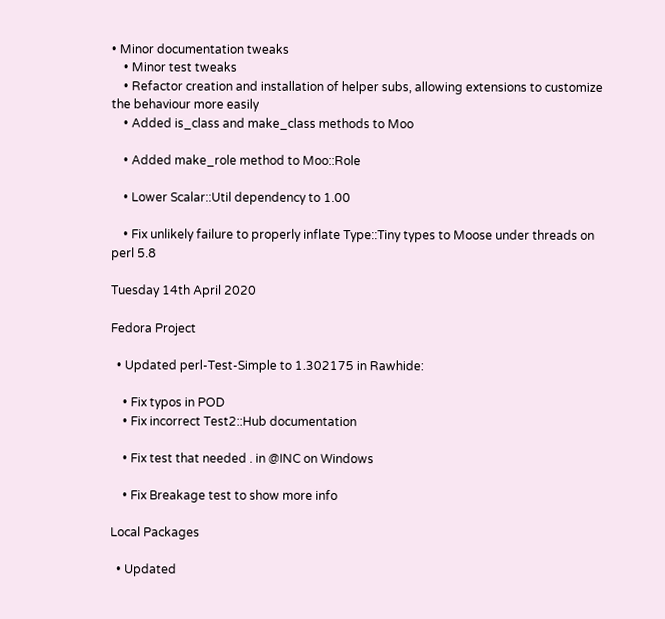• Minor documentation tweaks
    • Minor test tweaks
    • Refactor creation and installation of helper subs, allowing extensions to customize the behaviour more easily
    • Added is_class and make_class methods to Moo

    • Added make_role method to Moo::Role

    • Lower Scalar::Util dependency to 1.00

    • Fix unlikely failure to properly inflate Type::Tiny types to Moose under threads on perl 5.8

Tuesday 14th April 2020

Fedora Project

  • Updated perl-Test-Simple to 1.302175 in Rawhide:

    • Fix typos in POD
    • Fix incorrect Test2::Hub documentation

    • Fix test that needed . in @INC on Windows

    • Fix Breakage test to show more info

Local Packages

  • Updated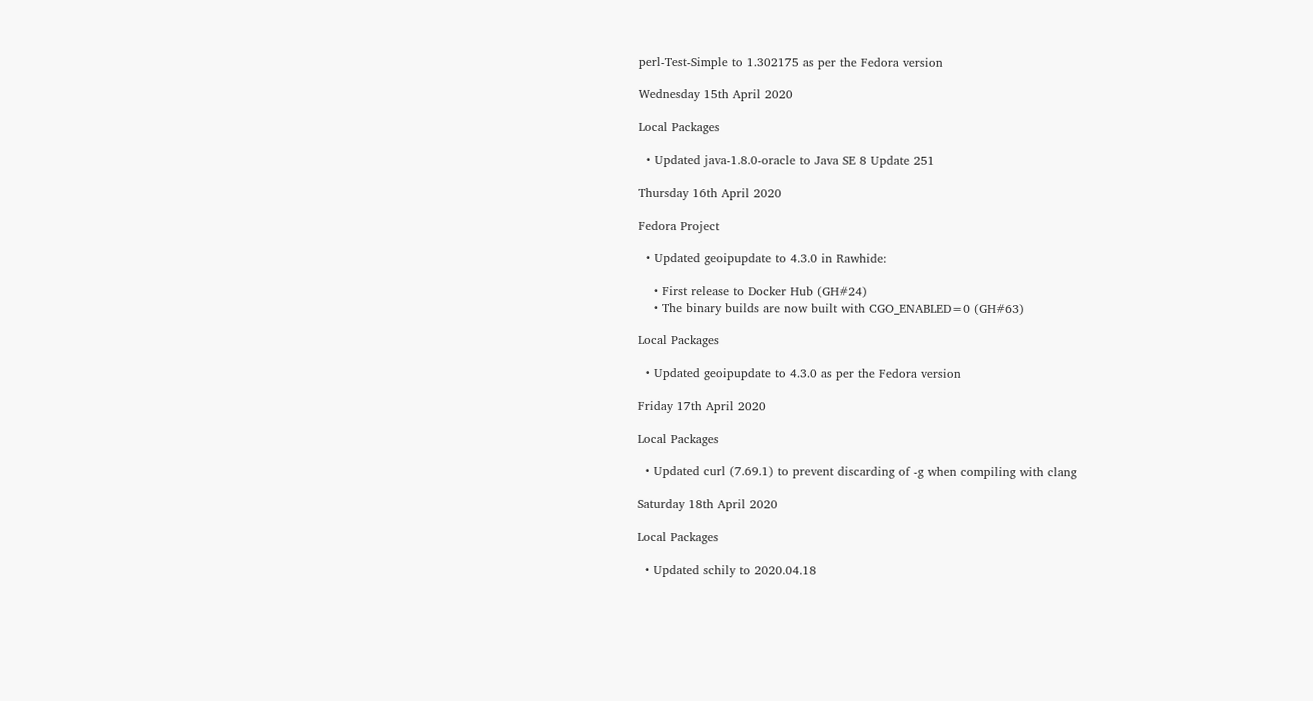perl-Test-Simple to 1.302175 as per the Fedora version

Wednesday 15th April 2020

Local Packages

  • Updated java-1.8.0-oracle to Java SE 8 Update 251

Thursday 16th April 2020

Fedora Project

  • Updated geoipupdate to 4.3.0 in Rawhide:

    • First release to Docker Hub (GH#24)
    • The binary builds are now built with CGO_ENABLED=0 (GH#63)

Local Packages

  • Updated geoipupdate to 4.3.0 as per the Fedora version

Friday 17th April 2020

Local Packages

  • Updated curl (7.69.1) to prevent discarding of -g when compiling with clang

Saturday 18th April 2020

Local Packages

  • Updated schily to 2020.04.18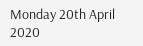Monday 20th April 2020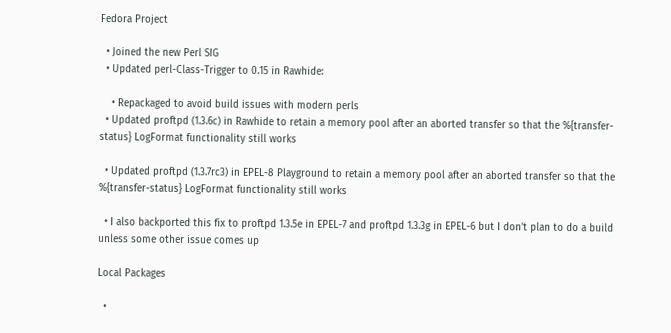Fedora Project

  • Joined the new Perl SIG
  • Updated perl-Class-Trigger to 0.15 in Rawhide:

    • Repackaged to avoid build issues with modern perls
  • Updated proftpd (1.3.6c) in Rawhide to retain a memory pool after an aborted transfer so that the %{transfer-status} LogFormat functionality still works

  • Updated proftpd (1.3.7rc3) in EPEL-8 Playground to retain a memory pool after an aborted transfer so that the %{transfer-status} LogFormat functionality still works

  • I also backported this fix to proftpd 1.3.5e in EPEL-7 and proftpd 1.3.3g in EPEL-6 but I don't plan to do a build unless some other issue comes up

Local Packages

  •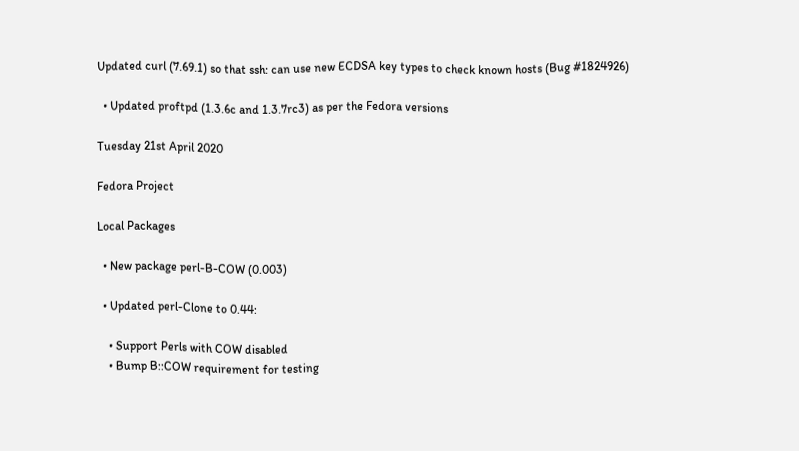Updated curl (7.69.1) so that ssh: can use new ECDSA key types to check known hosts (Bug #1824926)

  • Updated proftpd (1.3.6c and 1.3.7rc3) as per the Fedora versions

Tuesday 21st April 2020

Fedora Project

Local Packages

  • New package perl-B-COW (0.003)

  • Updated perl-Clone to 0.44:

    • Support Perls with COW disabled
    • Bump B::COW requirement for testing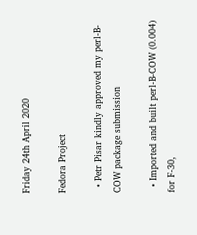Friday 24th April 2020

Fedora Project

  • Petr Pisar kindly approved my perl-B-COW package submission

  • Imported and built perl-B-COW (0.004) for F-30,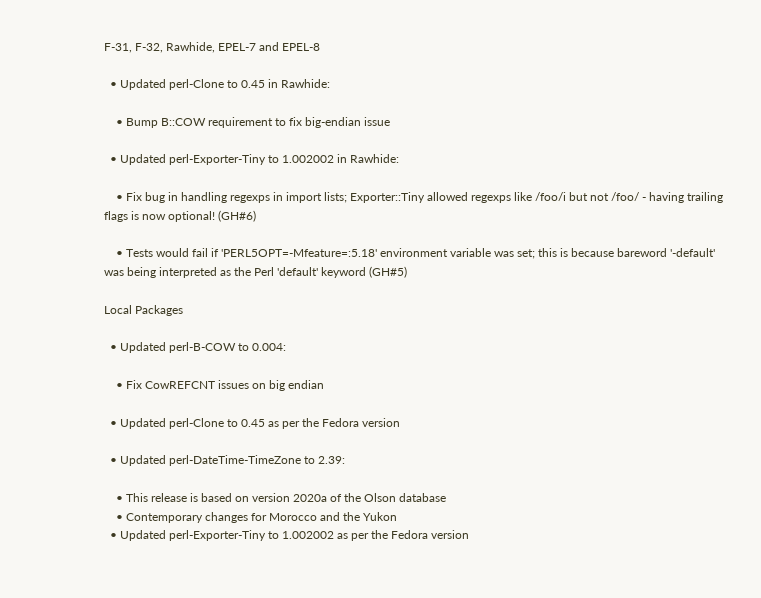F-31, F-32, Rawhide, EPEL-7 and EPEL-8

  • Updated perl-Clone to 0.45 in Rawhide:

    • Bump B::COW requirement to fix big-endian issue

  • Updated perl-Exporter-Tiny to 1.002002 in Rawhide:

    • Fix bug in handling regexps in import lists; Exporter::Tiny allowed regexps like /foo/i but not /foo/ - having trailing flags is now optional! (GH#6)

    • Tests would fail if 'PERL5OPT=-Mfeature=:5.18' environment variable was set; this is because bareword '-default' was being interpreted as the Perl 'default' keyword (GH#5)

Local Packages

  • Updated perl-B-COW to 0.004:

    • Fix CowREFCNT issues on big endian

  • Updated perl-Clone to 0.45 as per the Fedora version

  • Updated perl-DateTime-TimeZone to 2.39:

    • This release is based on version 2020a of the Olson database
    • Contemporary changes for Morocco and the Yukon
  • Updated perl-Exporter-Tiny to 1.002002 as per the Fedora version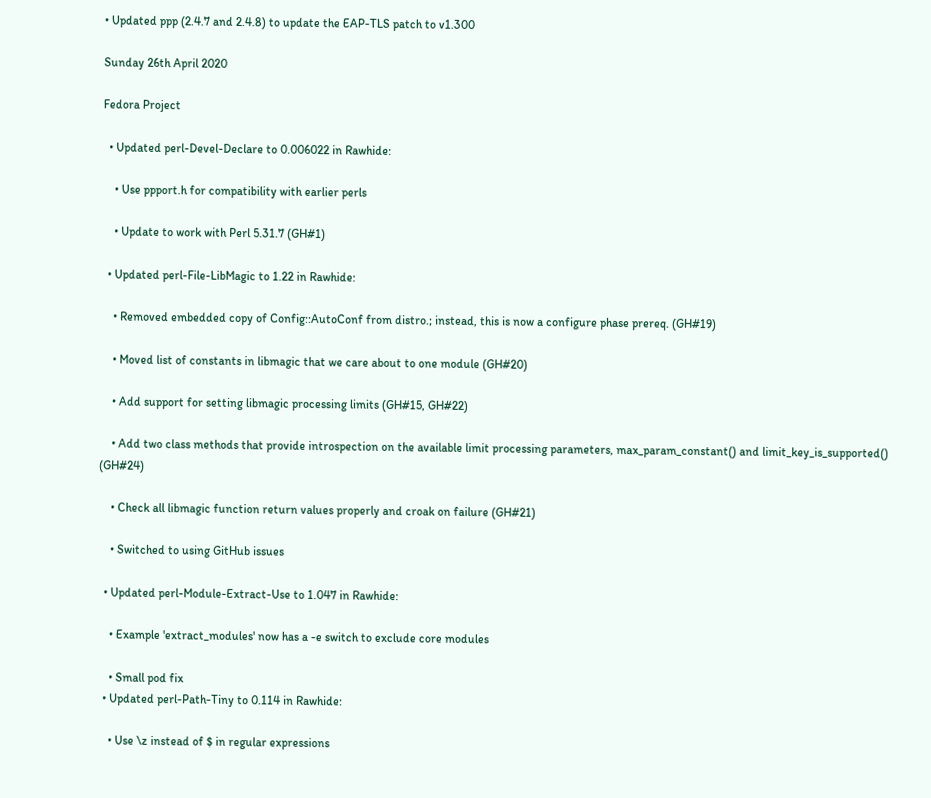• Updated ppp (2.4.7 and 2.4.8) to update the EAP-TLS patch to v1.300

Sunday 26th April 2020

Fedora Project

  • Updated perl-Devel-Declare to 0.006022 in Rawhide:

    • Use ppport.h for compatibility with earlier perls

    • Update to work with Perl 5.31.7 (GH#1)

  • Updated perl-File-LibMagic to 1.22 in Rawhide:

    • Removed embedded copy of Config::AutoConf from distro.; instead, this is now a configure phase prereq. (GH#19)

    • Moved list of constants in libmagic that we care about to one module (GH#20)

    • Add support for setting libmagic processing limits (GH#15, GH#22)

    • Add two class methods that provide introspection on the available limit processing parameters, max_param_constant() and limit_key_is_supported() (GH#24)

    • Check all libmagic function return values properly and croak on failure (GH#21)

    • Switched to using GitHub issues

  • Updated perl-Module-Extract-Use to 1.047 in Rawhide:

    • Example 'extract_modules' now has a -e switch to exclude core modules

    • Small pod fix
  • Updated perl-Path-Tiny to 0.114 in Rawhide:

    • Use \z instead of $ in regular expressions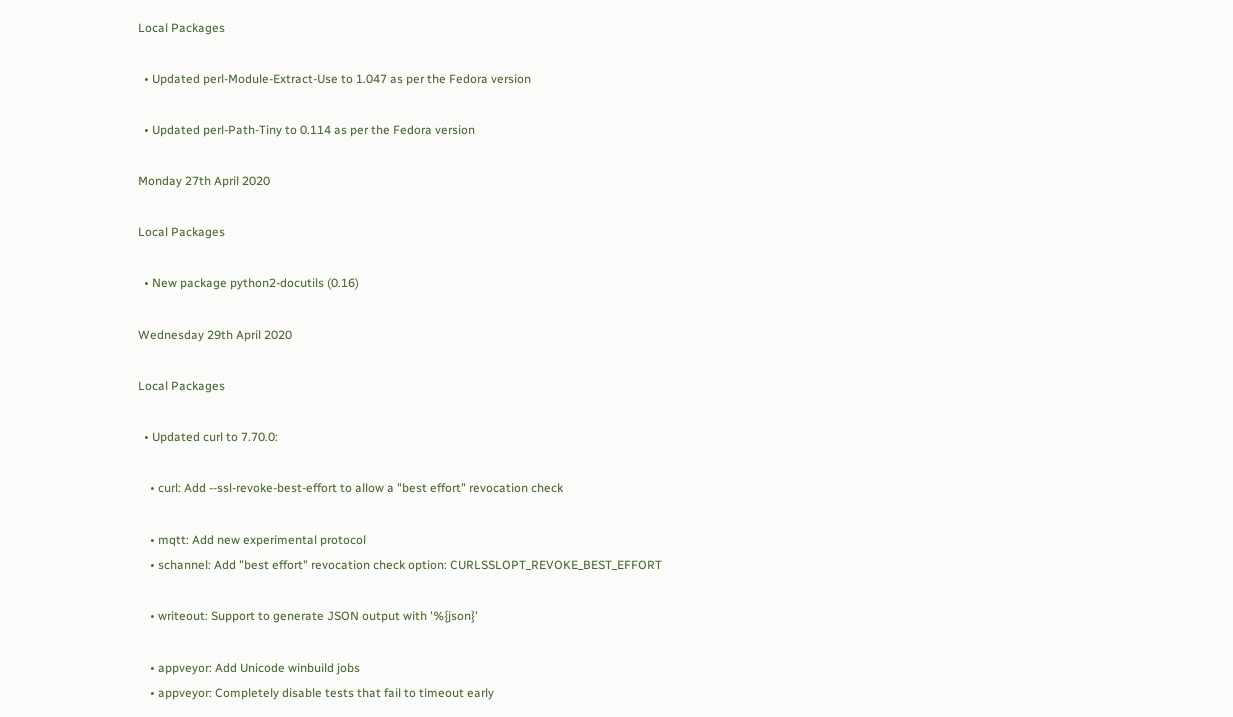Local Packages

  • Updated perl-Module-Extract-Use to 1.047 as per the Fedora version

  • Updated perl-Path-Tiny to 0.114 as per the Fedora version

Monday 27th April 2020

Local Packages

  • New package python2-docutils (0.16)

Wednesday 29th April 2020

Local Packages

  • Updated curl to 7.70.0:

    • curl: Add --ssl-revoke-best-effort to allow a "best effort" revocation check

    • mqtt: Add new experimental protocol
    • schannel: Add "best effort" revocation check option: CURLSSLOPT_REVOKE_BEST_EFFORT

    • writeout: Support to generate JSON output with '%{json}'

    • appveyor: Add Unicode winbuild jobs
    • appveyor: Completely disable tests that fail to timeout early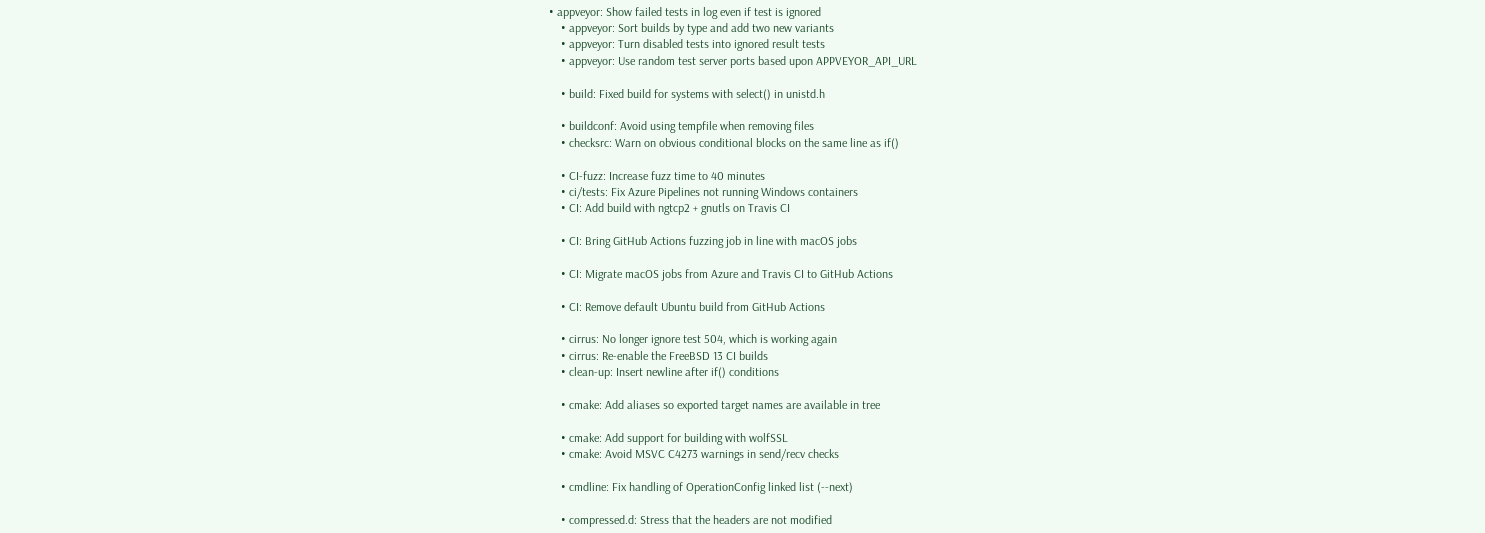• appveyor: Show failed tests in log even if test is ignored
    • appveyor: Sort builds by type and add two new variants
    • appveyor: Turn disabled tests into ignored result tests
    • appveyor: Use random test server ports based upon APPVEYOR_API_URL

    • build: Fixed build for systems with select() in unistd.h

    • buildconf: Avoid using tempfile when removing files
    • checksrc: Warn on obvious conditional blocks on the same line as if()

    • CI-fuzz: Increase fuzz time to 40 minutes
    • ci/tests: Fix Azure Pipelines not running Windows containers
    • CI: Add build with ngtcp2 + gnutls on Travis CI

    • CI: Bring GitHub Actions fuzzing job in line with macOS jobs

    • CI: Migrate macOS jobs from Azure and Travis CI to GitHub Actions

    • CI: Remove default Ubuntu build from GitHub Actions

    • cirrus: No longer ignore test 504, which is working again
    • cirrus: Re-enable the FreeBSD 13 CI builds
    • clean-up: Insert newline after if() conditions

    • cmake: Add aliases so exported target names are available in tree

    • cmake: Add support for building with wolfSSL
    • cmake: Avoid MSVC C4273 warnings in send/recv checks

    • cmdline: Fix handling of OperationConfig linked list (--next)

    • compressed.d: Stress that the headers are not modified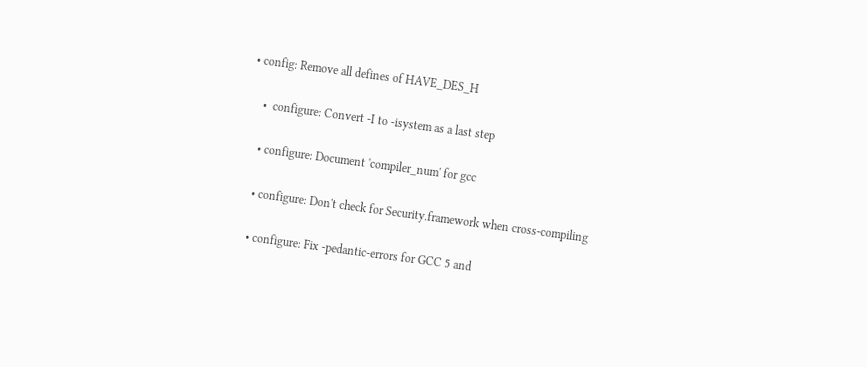• config: Remove all defines of HAVE_DES_H

    •  configure: Convert -I to -isystem as a last step

    • configure: Document 'compiler_num' for gcc

    • configure: Don't check for Security.framework when cross-compiling

    • configure: Fix -pedantic-errors for GCC 5 and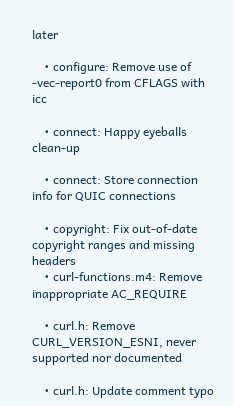later

    • configure: Remove use of -vec-report0 from CFLAGS with icc

    • connect: Happy eyeballs clean-up

    • connect: Store connection info for QUIC connections

    • copyright: Fix out-of-date copyright ranges and missing headers
    • curl-functions.m4: Remove inappropriate AC_REQUIRE

    • curl.h: Remove CURL_VERSION_ESNI, never supported nor documented

    • curl.h: Update comment typo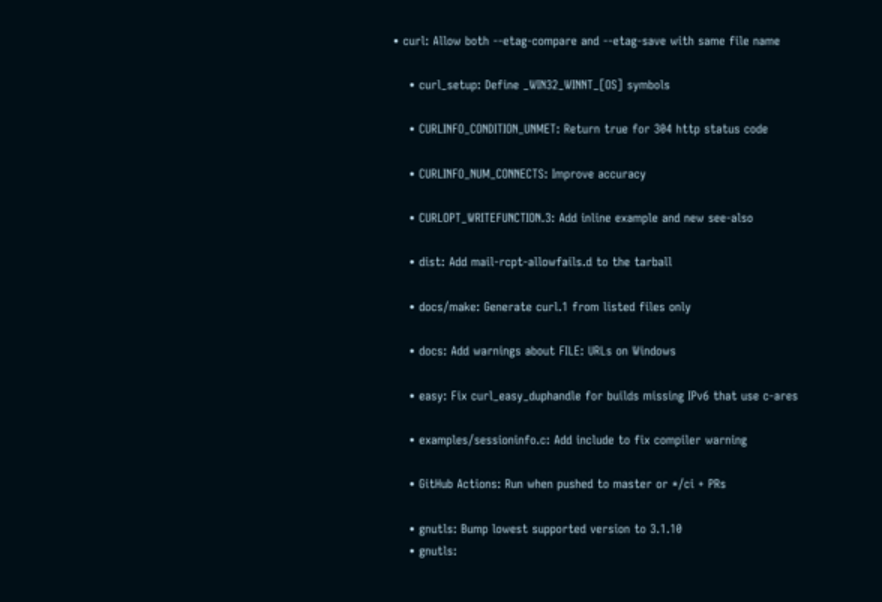• curl: Allow both --etag-compare and --etag-save with same file name

    • curl_setup: Define _WIN32_WINNT_[OS] symbols

    • CURLINFO_CONDITION_UNMET: Return true for 304 http status code

    • CURLINFO_NUM_CONNECTS: Improve accuracy

    • CURLOPT_WRITEFUNCTION.3: Add inline example and new see-also

    • dist: Add mail-rcpt-allowfails.d to the tarball

    • docs/make: Generate curl.1 from listed files only

    • docs: Add warnings about FILE: URLs on Windows

    • easy: Fix curl_easy_duphandle for builds missing IPv6 that use c-ares

    • examples/sessioninfo.c: Add include to fix compiler warning

    • GitHub Actions: Run when pushed to master or */ci + PRs

    • gnutls: Bump lowest supported version to 3.1.10
    • gnutls: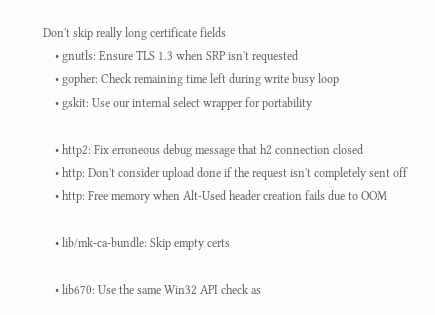Don't skip really long certificate fields
    • gnutls: Ensure TLS 1.3 when SRP isn't requested
    • gopher: Check remaining time left during write busy loop
    • gskit: Use our internal select wrapper for portability

    • http2: Fix erroneous debug message that h2 connection closed
    • http: Don't consider upload done if the request isn't completely sent off
    • http: Free memory when Alt-Used header creation fails due to OOM

    • lib/mk-ca-bundle: Skip empty certs

    • lib670: Use the same Win32 API check as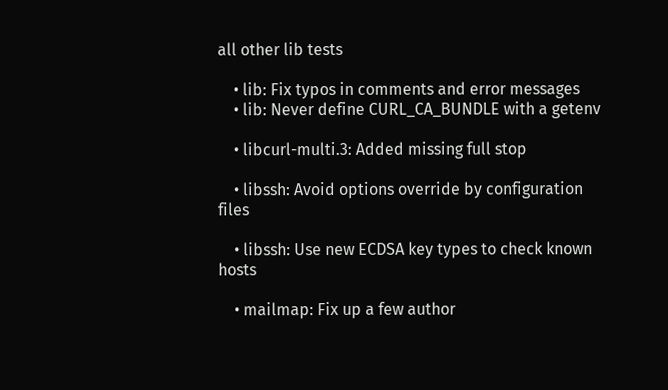all other lib tests

    • lib: Fix typos in comments and error messages
    • lib: Never define CURL_CA_BUNDLE with a getenv

    • libcurl-multi.3: Added missing full stop

    • libssh: Avoid options override by configuration files

    • libssh: Use new ECDSA key types to check known hosts

    • mailmap: Fix up a few author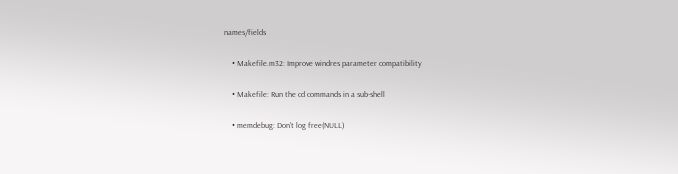names/fields

    • Makefile.m32: Improve windres parameter compatibility

    • Makefile: Run the cd commands in a sub-shell

    • memdebug: Don't log free(NULL)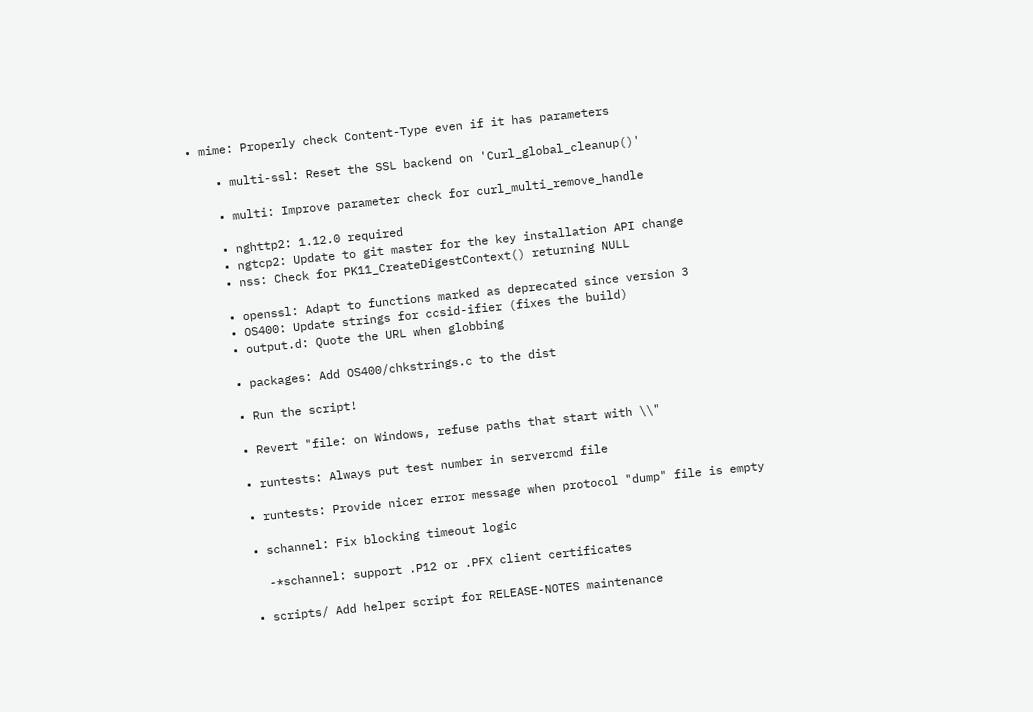• mime: Properly check Content-Type even if it has parameters

    • multi-ssl: Reset the SSL backend on 'Curl_global_cleanup()'

    • multi: Improve parameter check for curl_multi_remove_handle

    • nghttp2: 1.12.0 required
    • ngtcp2: Update to git master for the key installation API change
    • nss: Check for PK11_CreateDigestContext() returning NULL

    • openssl: Adapt to functions marked as deprecated since version 3
    • OS400: Update strings for ccsid-ifier (fixes the build)
    • output.d: Quote the URL when globbing

    • packages: Add OS400/chkstrings.c to the dist

    • Run the script!

    • Revert "file: on Windows, refuse paths that start with \\"

    • runtests: Always put test number in servercmd file

    • runtests: Provide nicer error message when protocol "dump" file is empty

    • schannel: Fix blocking timeout logic

      -*schannel: support .P12 or .PFX client certificates

    • scripts/ Add helper script for RELEASE-NOTES maintenance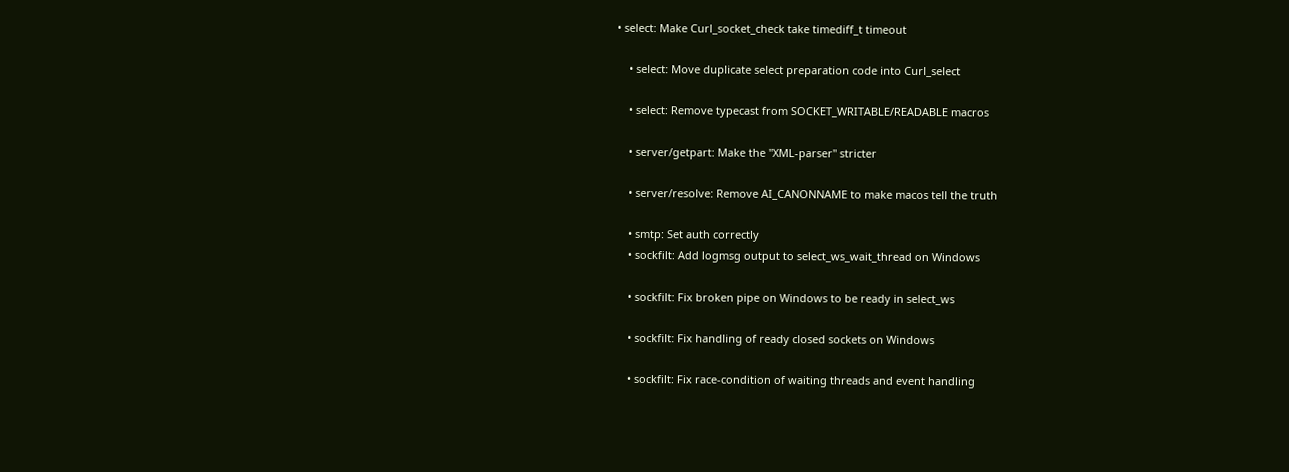• select: Make Curl_socket_check take timediff_t timeout

    • select: Move duplicate select preparation code into Curl_select

    • select: Remove typecast from SOCKET_WRITABLE/READABLE macros

    • server/getpart: Make the "XML-parser" stricter

    • server/resolve: Remove AI_CANONNAME to make macos tell the truth

    • smtp: Set auth correctly
    • sockfilt: Add logmsg output to select_ws_wait_thread on Windows

    • sockfilt: Fix broken pipe on Windows to be ready in select_ws

    • sockfilt: Fix handling of ready closed sockets on Windows

    • sockfilt: Fix race-condition of waiting threads and event handling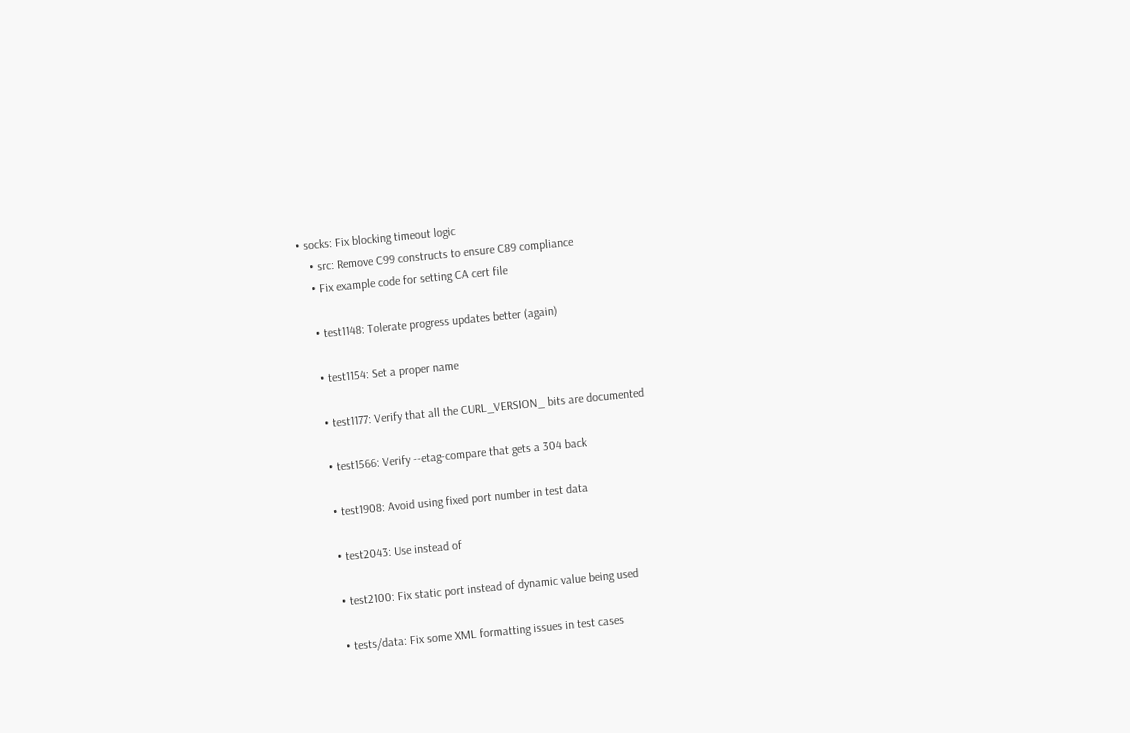• socks: Fix blocking timeout logic
    • src: Remove C99 constructs to ensure C89 compliance
    • Fix example code for setting CA cert file

    • test1148: Tolerate progress updates better (again)

    • test1154: Set a proper name

    • test1177: Verify that all the CURL_VERSION_ bits are documented

    • test1566: Verify --etag-compare that gets a 304 back

    • test1908: Avoid using fixed port number in test data

    • test2043: Use instead of

    • test2100: Fix static port instead of dynamic value being used

    • tests/data: Fix some XML formatting issues in test cases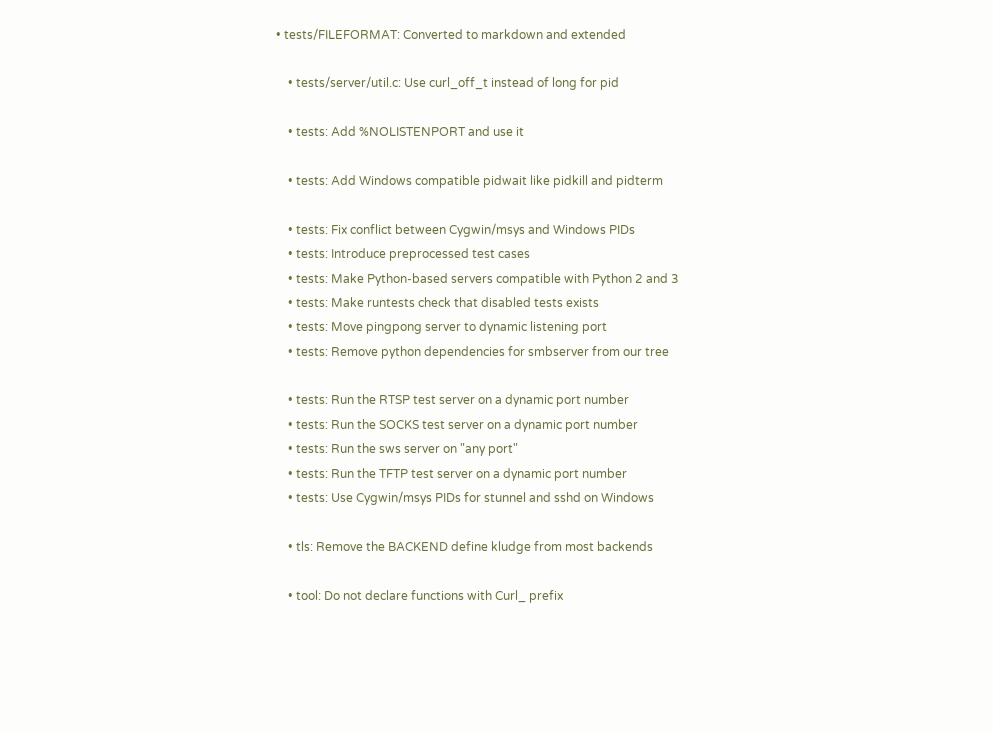• tests/FILEFORMAT: Converted to markdown and extended

    • tests/server/util.c: Use curl_off_t instead of long for pid

    • tests: Add %NOLISTENPORT and use it

    • tests: Add Windows compatible pidwait like pidkill and pidterm

    • tests: Fix conflict between Cygwin/msys and Windows PIDs
    • tests: Introduce preprocessed test cases
    • tests: Make Python-based servers compatible with Python 2 and 3
    • tests: Make runtests check that disabled tests exists
    • tests: Move pingpong server to dynamic listening port
    • tests: Remove python dependencies for smbserver from our tree

    • tests: Run the RTSP test server on a dynamic port number
    • tests: Run the SOCKS test server on a dynamic port number
    • tests: Run the sws server on "any port"
    • tests: Run the TFTP test server on a dynamic port number
    • tests: Use Cygwin/msys PIDs for stunnel and sshd on Windows

    • tls: Remove the BACKEND define kludge from most backends

    • tool: Do not declare functions with Curl_ prefix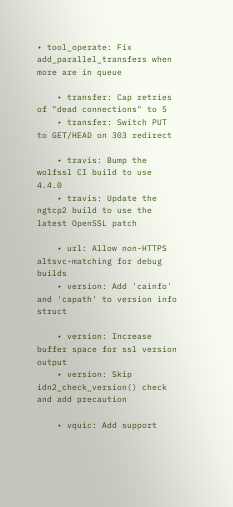• tool_operate: Fix add_parallel_transfers when more are in queue

    • transfer: Cap retries of "dead connections" to 5
    • transfer: Switch PUT to GET/HEAD on 303 redirect

    • travis: Bump the wolfssl CI build to use 4.4.0
    • travis: Update the ngtcp2 build to use the latest OpenSSL patch

    • url: Allow non-HTTPS altsvc-matching for debug builds
    • version: Add 'cainfo' and 'capath' to version info struct

    • version: Increase buffer space for ssl version output
    • version: Skip idn2_check_version() check and add precaution

    • vquic: Add support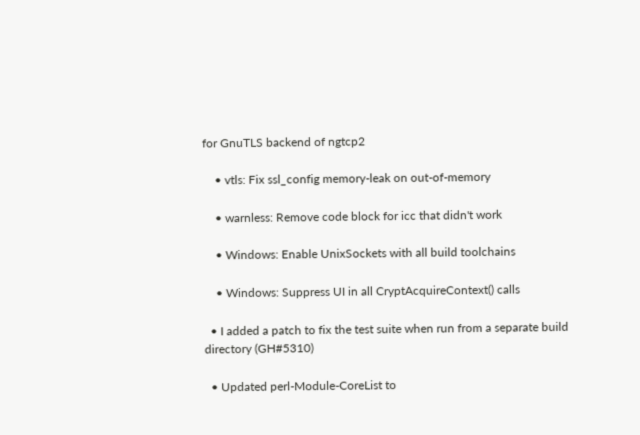for GnuTLS backend of ngtcp2

    • vtls: Fix ssl_config memory-leak on out-of-memory

    • warnless: Remove code block for icc that didn't work

    • Windows: Enable UnixSockets with all build toolchains

    • Windows: Suppress UI in all CryptAcquireContext() calls

  • I added a patch to fix the test suite when run from a separate build directory (GH#5310)

  • Updated perl-Module-CoreList to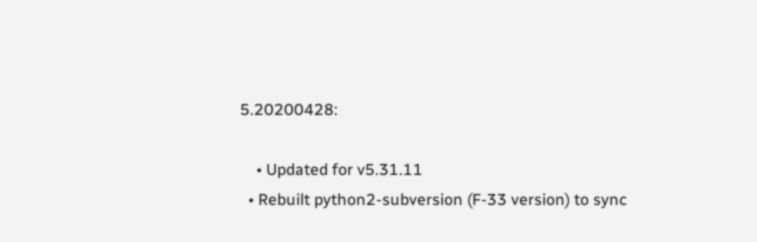5.20200428:

    • Updated for v5.31.11
  • Rebuilt python2-subversion (F-33 version) to sync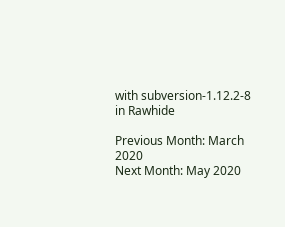with subversion-1.12.2-8 in Rawhide

Previous Month: March 2020
Next Month: May 2020